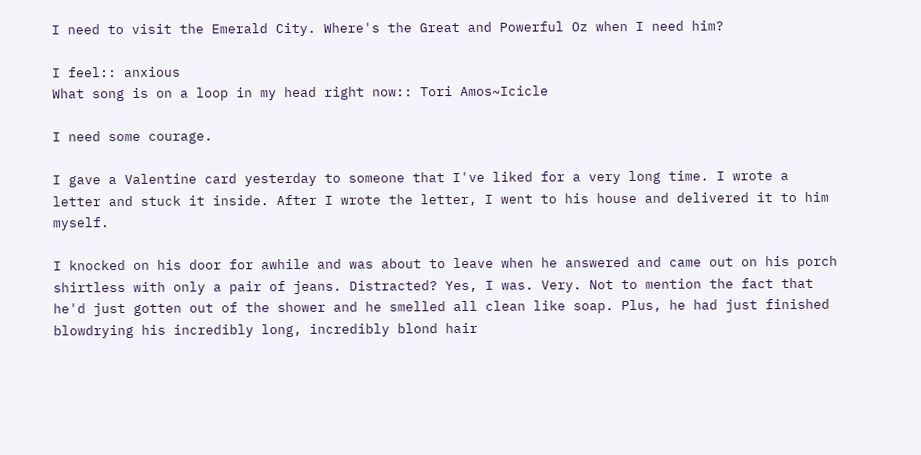I need to visit the Emerald City. Where's the Great and Powerful Oz when I need him?

I feel:: anxious
What song is on a loop in my head right now:: Tori Amos~Icicle

I need some courage.

I gave a Valentine card yesterday to someone that I've liked for a very long time. I wrote a letter and stuck it inside. After I wrote the letter, I went to his house and delivered it to him myself.

I knocked on his door for awhile and was about to leave when he answered and came out on his porch shirtless with only a pair of jeans. Distracted? Yes, I was. Very. Not to mention the fact that he'd just gotten out of the shower and he smelled all clean like soap. Plus, he had just finished blowdrying his incredibly long, incredibly blond hair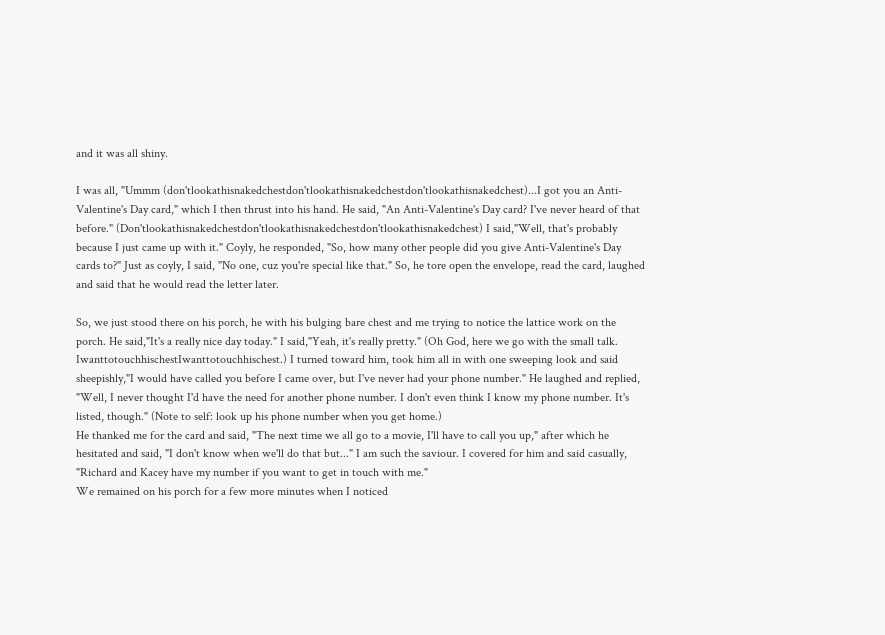and it was all shiny.

I was all, "Ummm (don'tlookathisnakedchestdon'tlookathisnakedchestdon'tlookathisnakedchest)...I got you an Anti-Valentine's Day card," which I then thrust into his hand. He said, "An Anti-Valentine's Day card? I've never heard of that before." (Don'tlookathisnakedchestdon'tlookathisnakedchestdon'tlookathisnakedchest) I said,"Well, that's probably because I just came up with it." Coyly, he responded, "So, how many other people did you give Anti-Valentine's Day cards to?" Just as coyly, I said, "No one, cuz you're special like that." So, he tore open the envelope, read the card, laughed and said that he would read the letter later.

So, we just stood there on his porch, he with his bulging bare chest and me trying to notice the lattice work on the porch. He said,"It's a really nice day today." I said,"Yeah, it's really pretty." (Oh God, here we go with the small talk. IwanttotouchhischestIwanttotouchhischest.) I turned toward him, took him all in with one sweeping look and said sheepishly,"I would have called you before I came over, but I've never had your phone number." He laughed and replied, "Well, I never thought I'd have the need for another phone number. I don't even think I know my phone number. It's listed, though." (Note to self: look up his phone number when you get home.)
He thanked me for the card and said, "The next time we all go to a movie, I'll have to call you up," after which he hesitated and said, "I don't know when we'll do that but..." I am such the saviour. I covered for him and said casually, "Richard and Kacey have my number if you want to get in touch with me."
We remained on his porch for a few more minutes when I noticed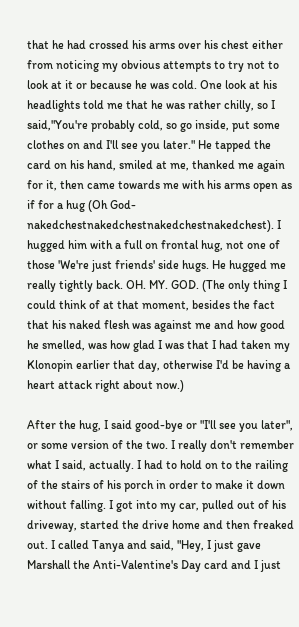that he had crossed his arms over his chest either from noticing my obvious attempts to try not to look at it or because he was cold. One look at his headlights told me that he was rather chilly, so I said,"You're probably cold, so go inside, put some clothes on and I'll see you later." He tapped the card on his hand, smiled at me, thanked me again for it, then came towards me with his arms open as if for a hug (Oh God-nakedchestnakedchestnakedchestnakedchest). I hugged him with a full on frontal hug, not one of those 'We're just friends' side hugs. He hugged me really tightly back. OH. MY. GOD. (The only thing I could think of at that moment, besides the fact that his naked flesh was against me and how good he smelled, was how glad I was that I had taken my Klonopin earlier that day, otherwise I'd be having a heart attack right about now.)

After the hug, I said good-bye or "I'll see you later", or some version of the two. I really don't remember what I said, actually. I had to hold on to the railing of the stairs of his porch in order to make it down without falling. I got into my car, pulled out of his driveway, started the drive home and then freaked out. I called Tanya and said, "Hey, I just gave Marshall the Anti-Valentine's Day card and I just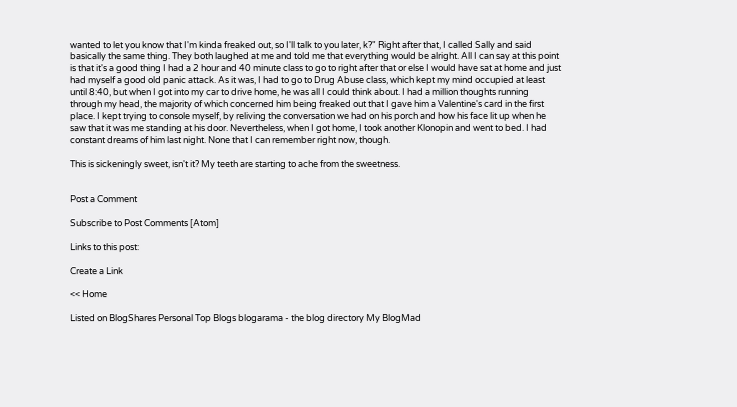wanted to let you know that I'm kinda freaked out, so I'll talk to you later, k?" Right after that, I called Sally and said basically the same thing. They both laughed at me and told me that everything would be alright. All I can say at this point is that it's a good thing I had a 2 hour and 40 minute class to go to right after that or else I would have sat at home and just had myself a good old panic attack. As it was, I had to go to Drug Abuse class, which kept my mind occupied at least until 8:40, but when I got into my car to drive home, he was all I could think about. I had a million thoughts running through my head, the majority of which concerned him being freaked out that I gave him a Valentine's card in the first place. I kept trying to console myself, by reliving the conversation we had on his porch and how his face lit up when he saw that it was me standing at his door. Nevertheless, when I got home, I took another Klonopin and went to bed. I had constant dreams of him last night. None that I can remember right now, though.

This is sickeningly sweet, isn't it? My teeth are starting to ache from the sweetness.


Post a Comment

Subscribe to Post Comments [Atom]

Links to this post:

Create a Link

<< Home

Listed on BlogShares Personal Top Blogs blogarama - the blog directory My BlogMad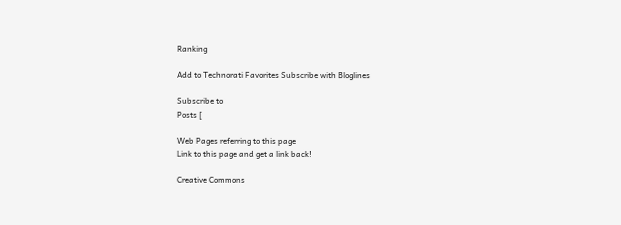Ranking

Add to Technorati Favorites Subscribe with Bloglines

Subscribe to
Posts [

Web Pages referring to this page
Link to this page and get a link back!

Creative Commons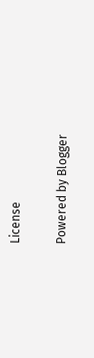License

Powered by Blogger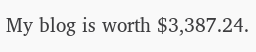My blog is worth $3,387.24.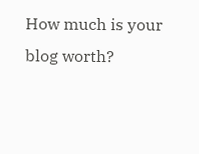How much is your blog worth?